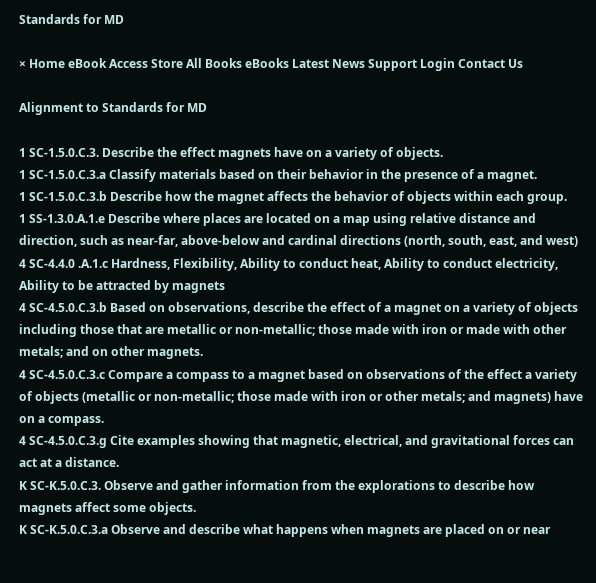Standards for MD

× Home eBook Access Store All Books eBooks Latest News Support Login Contact Us

Alignment to Standards for MD

1 SC-1.5.0.C.3. Describe the effect magnets have on a variety of objects.
1 SC-1.5.0.C.3.a Classify materials based on their behavior in the presence of a magnet.
1 SC-1.5.0.C.3.b Describe how the magnet affects the behavior of objects within each group.
1 SS-1.3.0.A.1.e Describe where places are located on a map using relative distance and direction, such as near-far, above-below and cardinal directions (north, south, east, and west)
4 SC-4.4.0 .A.1.c Hardness, Flexibility, Ability to conduct heat, Ability to conduct electricity, Ability to be attracted by magnets
4 SC-4.5.0.C.3.b Based on observations, describe the effect of a magnet on a variety of objects including those that are metallic or non-metallic; those made with iron or made with other metals; and on other magnets.
4 SC-4.5.0.C.3.c Compare a compass to a magnet based on observations of the effect a variety of objects (metallic or non-metallic; those made with iron or other metals; and magnets) have on a compass.
4 SC-4.5.0.C.3.g Cite examples showing that magnetic, electrical, and gravitational forces can act at a distance.
K SC-K.5.0.C.3. Observe and gather information from the explorations to describe how magnets affect some objects.
K SC-K.5.0.C.3.a Observe and describe what happens when magnets are placed on or near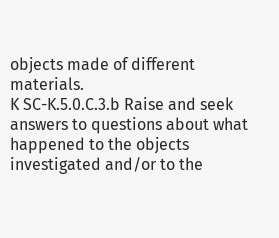objects made of different materials.
K SC-K.5.0.C.3.b Raise and seek answers to questions about what happened to the objects investigated and/or to the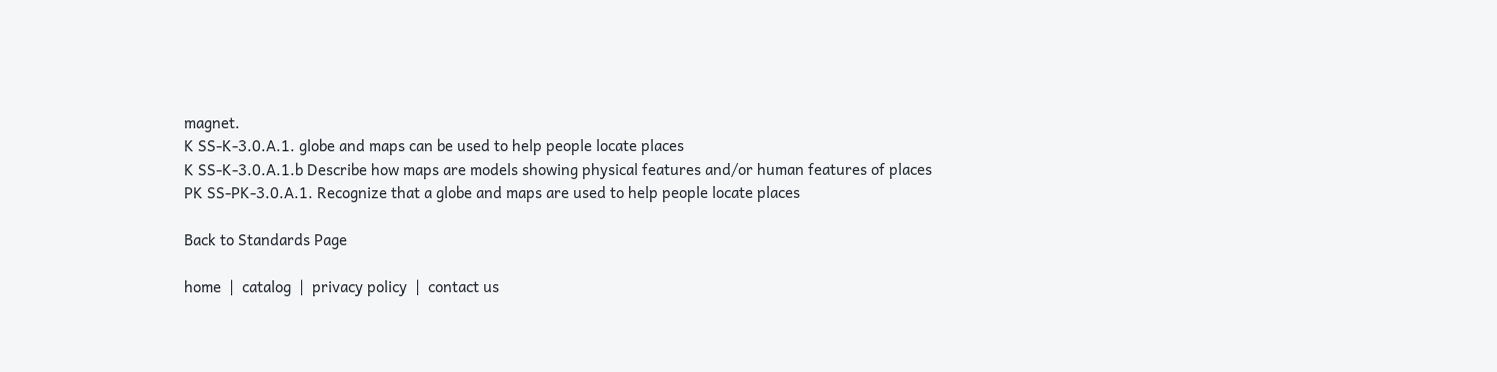magnet.
K SS-K-3.0.A.1. globe and maps can be used to help people locate places
K SS-K-3.0.A.1.b Describe how maps are models showing physical features and/or human features of places
PK SS-PK-3.0.A.1. Recognize that a globe and maps are used to help people locate places

Back to Standards Page

home  |  catalog  |  privacy policy  |  contact us